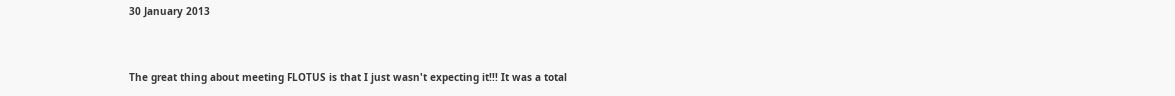30 January 2013


The great thing about meeting FLOTUS is that I just wasn't expecting it!!! It was a total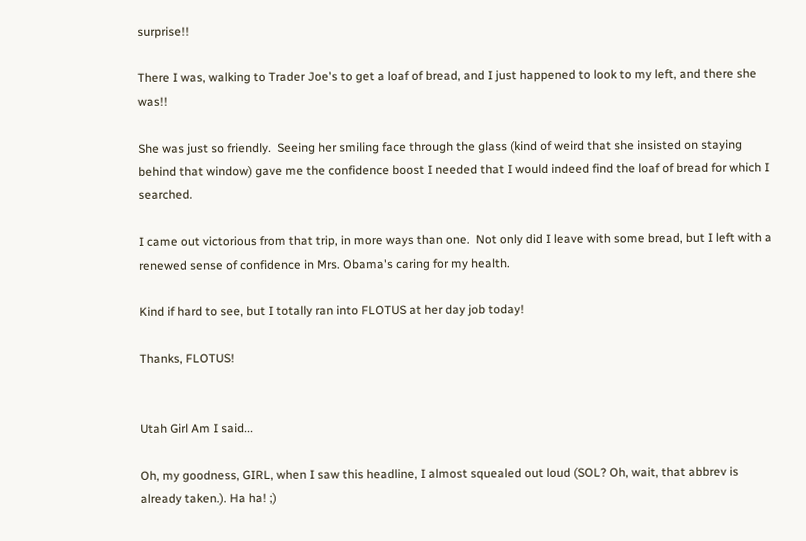surprise!!

There I was, walking to Trader Joe's to get a loaf of bread, and I just happened to look to my left, and there she was!!

She was just so friendly.  Seeing her smiling face through the glass (kind of weird that she insisted on staying behind that window) gave me the confidence boost I needed that I would indeed find the loaf of bread for which I searched.

I came out victorious from that trip, in more ways than one.  Not only did I leave with some bread, but I left with a renewed sense of confidence in Mrs. Obama's caring for my health.

Kind if hard to see, but I totally ran into FLOTUS at her day job today!

Thanks, FLOTUS!


Utah Girl Am I said...

Oh, my goodness, GIRL, when I saw this headline, I almost squealed out loud (SOL? Oh, wait, that abbrev is already taken.). Ha ha! ;)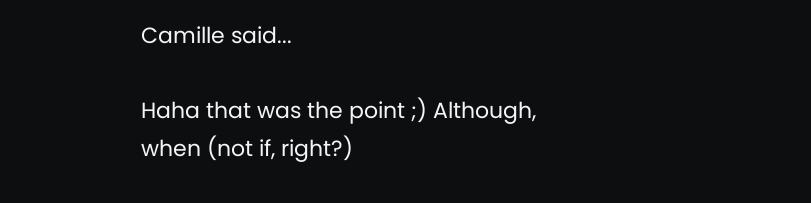Camille said...

Haha that was the point ;) Although, when (not if, right?)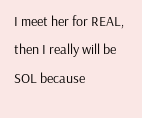I meet her for REAL, then I really will be SOL because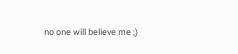no one will believe me ;)